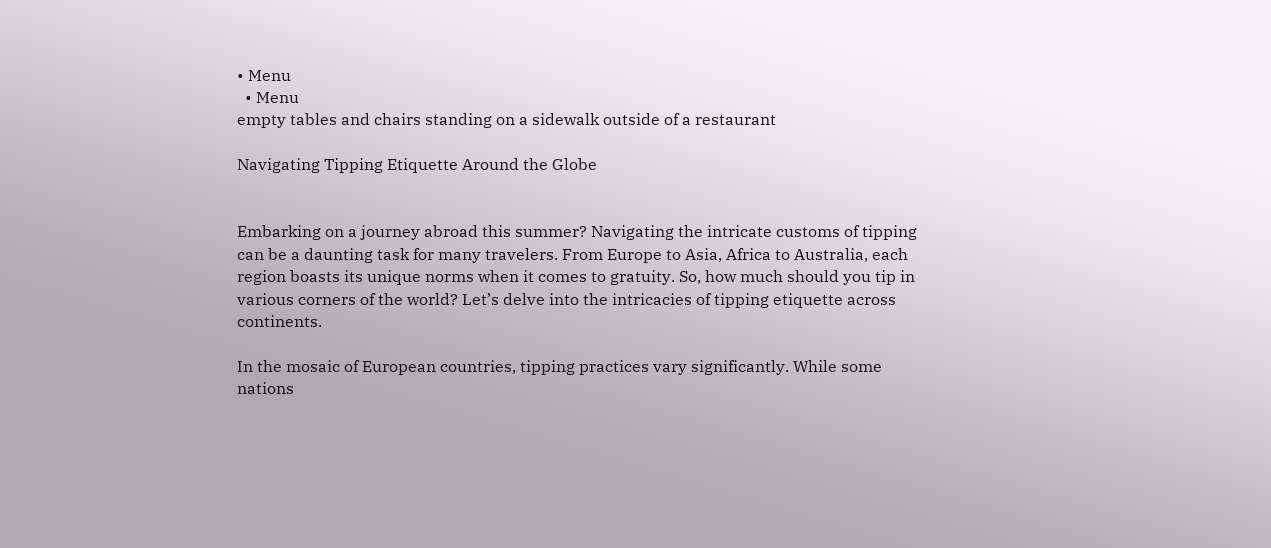• Menu
  • Menu
empty tables and chairs standing on a sidewalk outside of a restaurant

Navigating Tipping Etiquette Around the Globe


Embarking on a journey abroad this summer? Navigating the intricate customs of tipping can be a daunting task for many travelers. From Europe to Asia, Africa to Australia, each region boasts its unique norms when it comes to gratuity. So, how much should you tip in various corners of the world? Let’s delve into the intricacies of tipping etiquette across continents.

In the mosaic of European countries, tipping practices vary significantly. While some nations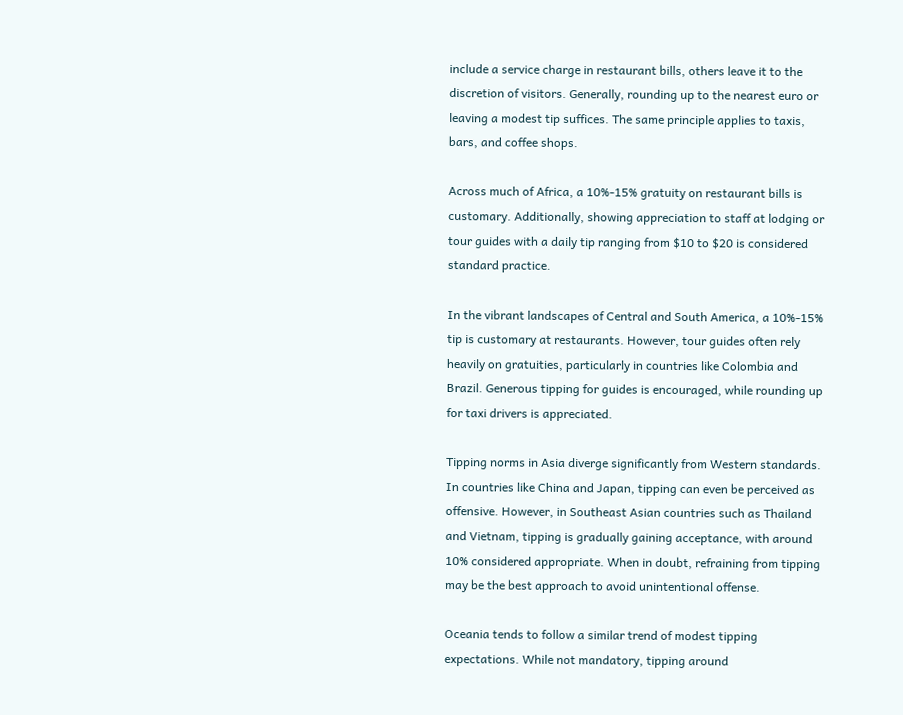include a service charge in restaurant bills, others leave it to the discretion of visitors. Generally, rounding up to the nearest euro or leaving a modest tip suffices. The same principle applies to taxis, bars, and coffee shops.

Across much of Africa, a 10%-15% gratuity on restaurant bills is customary. Additionally, showing appreciation to staff at lodging or tour guides with a daily tip ranging from $10 to $20 is considered standard practice.

In the vibrant landscapes of Central and South America, a 10%-15% tip is customary at restaurants. However, tour guides often rely heavily on gratuities, particularly in countries like Colombia and Brazil. Generous tipping for guides is encouraged, while rounding up for taxi drivers is appreciated.

Tipping norms in Asia diverge significantly from Western standards. In countries like China and Japan, tipping can even be perceived as offensive. However, in Southeast Asian countries such as Thailand and Vietnam, tipping is gradually gaining acceptance, with around 10% considered appropriate. When in doubt, refraining from tipping may be the best approach to avoid unintentional offense.

Oceania tends to follow a similar trend of modest tipping expectations. While not mandatory, tipping around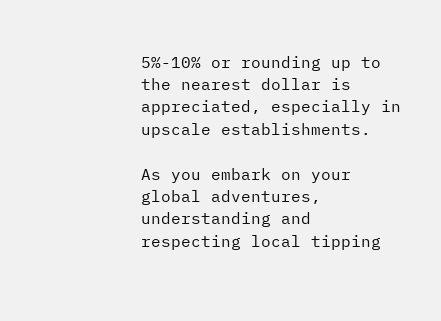5%-10% or rounding up to the nearest dollar is appreciated, especially in upscale establishments.

As you embark on your global adventures, understanding and respecting local tipping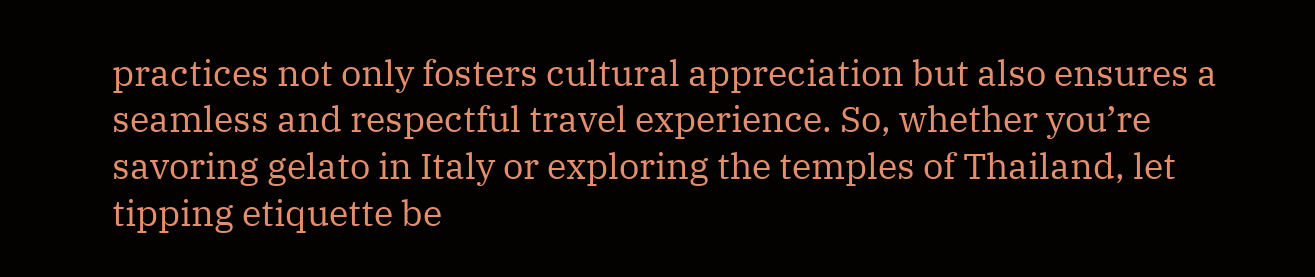practices not only fosters cultural appreciation but also ensures a seamless and respectful travel experience. So, whether you’re savoring gelato in Italy or exploring the temples of Thailand, let tipping etiquette be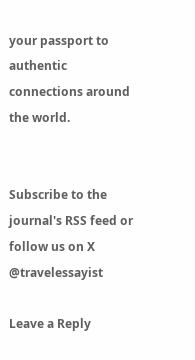your passport to authentic connections around the world.


Subscribe to the journal's RSS feed or follow us on X @travelessayist

Leave a Reply